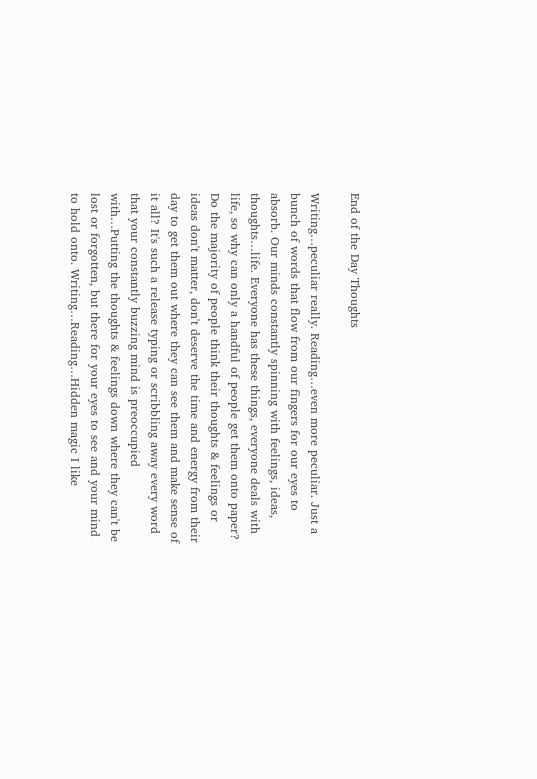End of the Day Thoughts

Writing…peculiar really. Reading…even more peculiar. Just a bunch of words that flow from our fingers for our eyes to absorb. Our minds constantly spinning with feelings, ideas, thoughts…life. Everyone has these things, everyone deals with life, so why can only a handful of people get them onto paper? Do the majority of people think their thoughts & feelings or ideas don't matter, don't deserve the time and energy from their day to get them out where they can see them and make sense of it all? It's such a release typing or scribbling away every word that your constantly buzzing mind is preoccupied with…Putting the thoughts & feelings down where they can't be lost or forgotten, but there for your eyes to see and your mind to hold onto. Writing…Reading…Hidden magic I like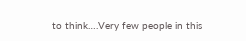to think….Very few people in this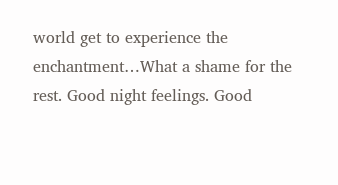world get to experience the enchantment…What a shame for the rest. Good night feelings. Good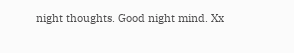night thoughts. Good night mind. Xx